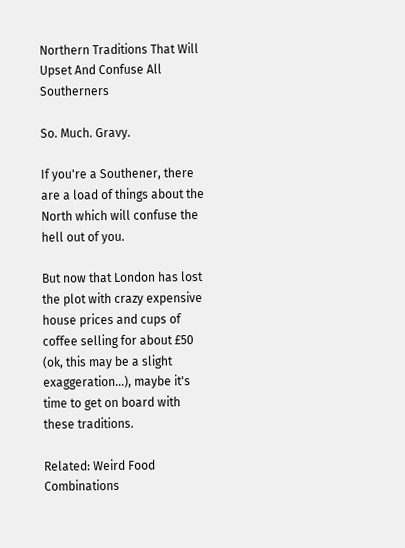Northern Traditions That Will Upset And Confuse All Southerners

So. Much. Gravy.

If you're a Southener, there are a load of things about the North which will confuse the hell out of you.

But now that London has lost the plot with crazy expensive house prices and cups of coffee selling for about £50 (ok, this may be a slight exaggeration...), maybe it's time to get on board with these traditions.

Related: Weird Food Combinations